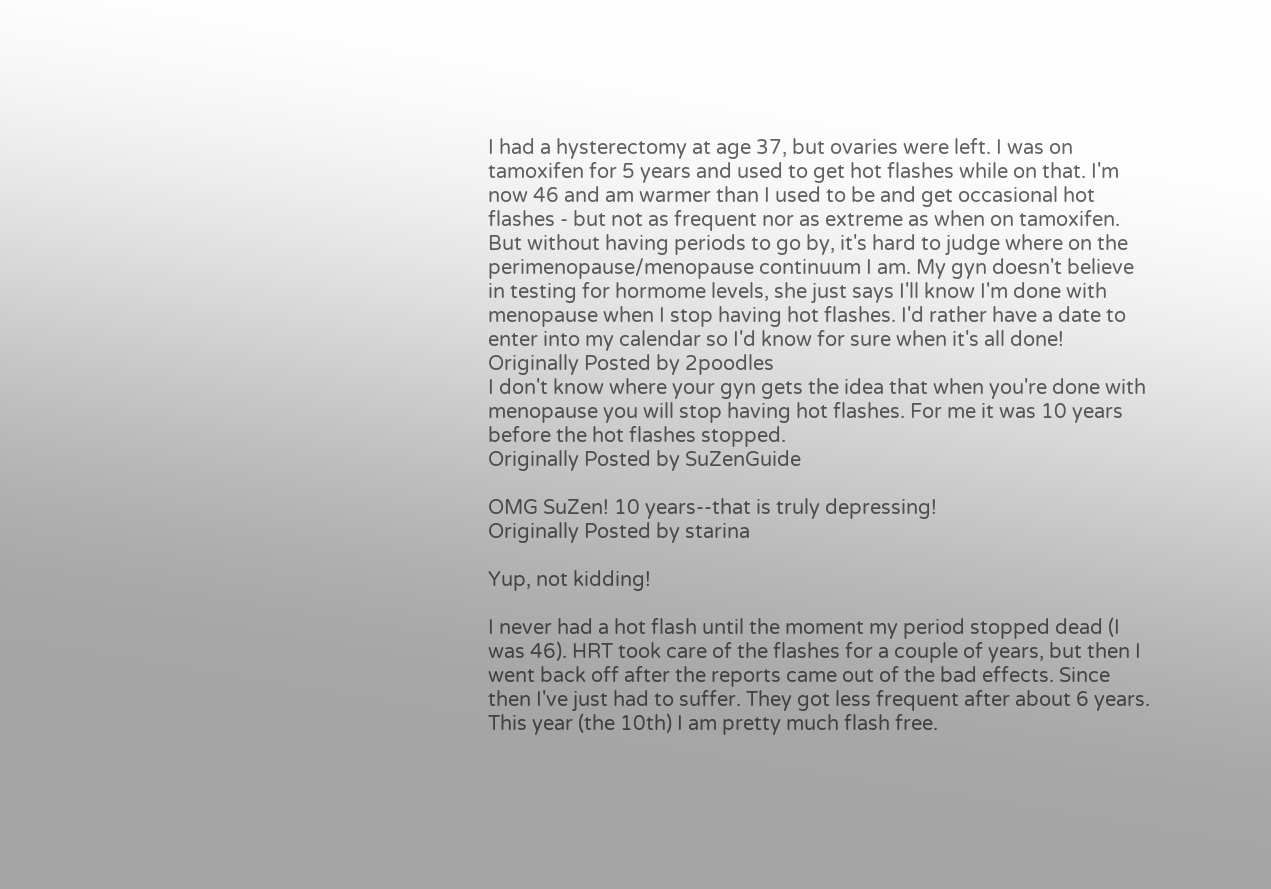I had a hysterectomy at age 37, but ovaries were left. I was on tamoxifen for 5 years and used to get hot flashes while on that. I'm now 46 and am warmer than I used to be and get occasional hot flashes - but not as frequent nor as extreme as when on tamoxifen. But without having periods to go by, it's hard to judge where on the perimenopause/menopause continuum I am. My gyn doesn't believe in testing for hormome levels, she just says I'll know I'm done with menopause when I stop having hot flashes. I'd rather have a date to enter into my calendar so I'd know for sure when it's all done!
Originally Posted by 2poodles
I don't know where your gyn gets the idea that when you're done with menopause you will stop having hot flashes. For me it was 10 years before the hot flashes stopped.
Originally Posted by SuZenGuide

OMG SuZen! 10 years--that is truly depressing!
Originally Posted by starina

Yup, not kidding!

I never had a hot flash until the moment my period stopped dead (I was 46). HRT took care of the flashes for a couple of years, but then I went back off after the reports came out of the bad effects. Since then I've just had to suffer. They got less frequent after about 6 years. This year (the 10th) I am pretty much flash free.